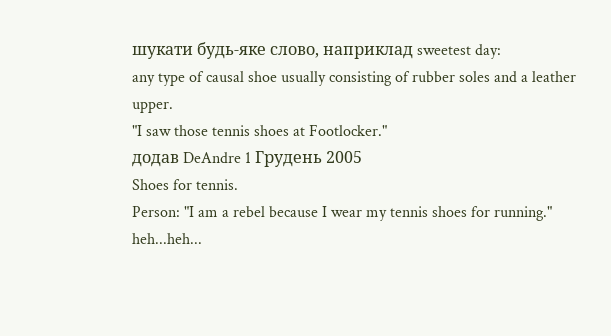шукати будь-яке слово, наприклад sweetest day:
any type of causal shoe usually consisting of rubber soles and a leather upper.
"I saw those tennis shoes at Footlocker."
додав DeAndre 1 Грудень 2005
Shoes for tennis.
Person: "I am a rebel because I wear my tennis shoes for running." heh...heh...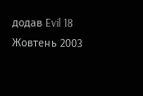додав Evil 18 Жовтень 2003